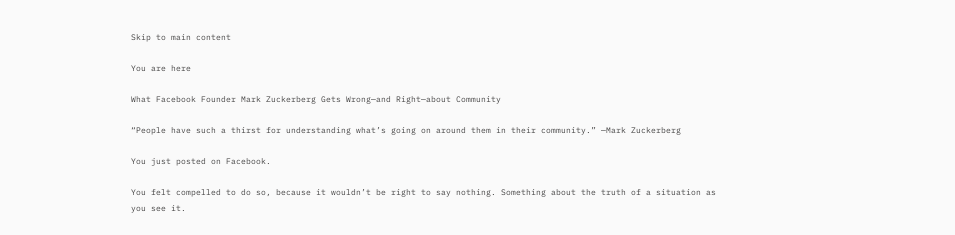Skip to main content

You are here

What Facebook Founder Mark Zuckerberg Gets Wrong—and Right—about Community

“People have such a thirst for understanding what’s going on around them in their community.” —Mark Zuckerberg

You just posted on Facebook.

You felt compelled to do so, because it wouldn’t be right to say nothing. Something about the truth of a situation as you see it.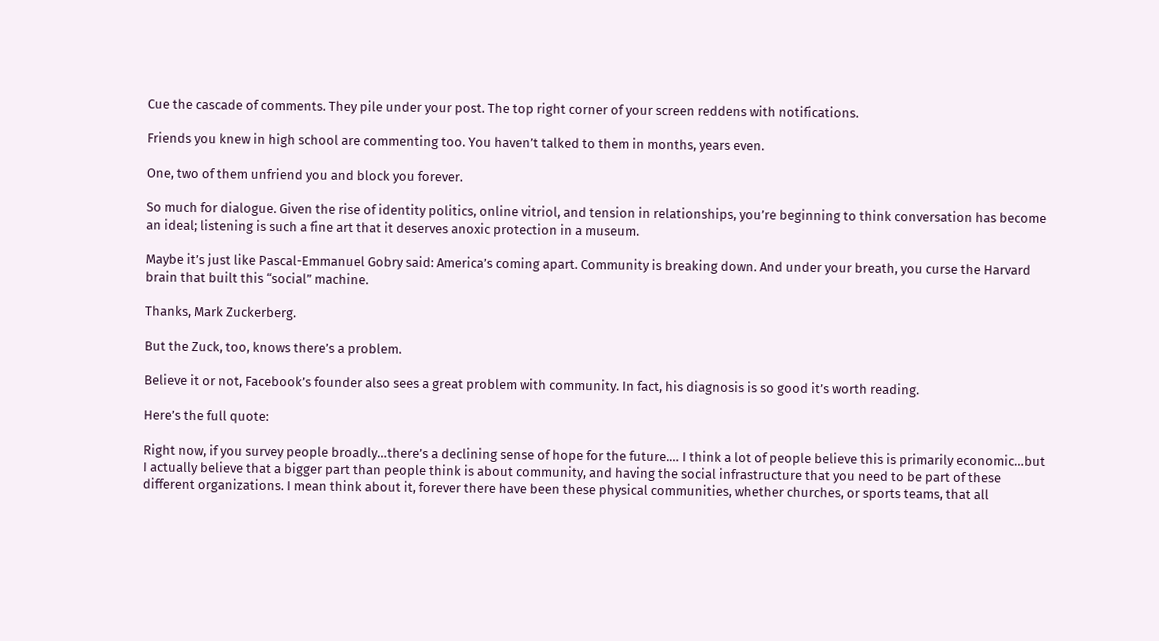Cue the cascade of comments. They pile under your post. The top right corner of your screen reddens with notifications.

Friends you knew in high school are commenting too. You haven’t talked to them in months, years even.

One, two of them unfriend you and block you forever.

So much for dialogue. Given the rise of identity politics, online vitriol, and tension in relationships, you’re beginning to think conversation has become an ideal; listening is such a fine art that it deserves anoxic protection in a museum.

Maybe it’s just like Pascal-Emmanuel Gobry said: America’s coming apart. Community is breaking down. And under your breath, you curse the Harvard brain that built this “social” machine.

Thanks, Mark Zuckerberg.

But the Zuck, too, knows there’s a problem.

Believe it or not, Facebook’s founder also sees a great problem with community. In fact, his diagnosis is so good it’s worth reading.

Here’s the full quote:

Right now, if you survey people broadly…there’s a declining sense of hope for the future.… I think a lot of people believe this is primarily economic…but I actually believe that a bigger part than people think is about community, and having the social infrastructure that you need to be part of these different organizations. I mean think about it, forever there have been these physical communities, whether churches, or sports teams, that all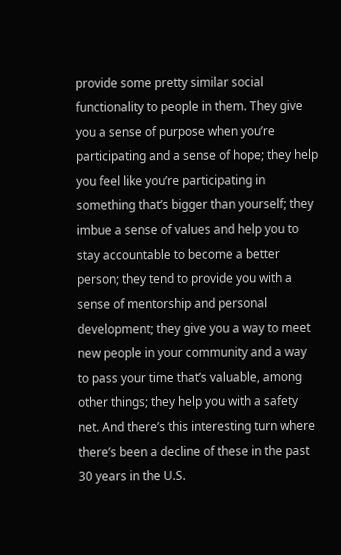provide some pretty similar social functionality to people in them. They give you a sense of purpose when you’re participating and a sense of hope; they help you feel like you’re participating in something that’s bigger than yourself; they imbue a sense of values and help you to stay accountable to become a better person; they tend to provide you with a sense of mentorship and personal development; they give you a way to meet new people in your community and a way to pass your time that’s valuable, among other things; they help you with a safety net. And there’s this interesting turn where there’s been a decline of these in the past 30 years in the U.S.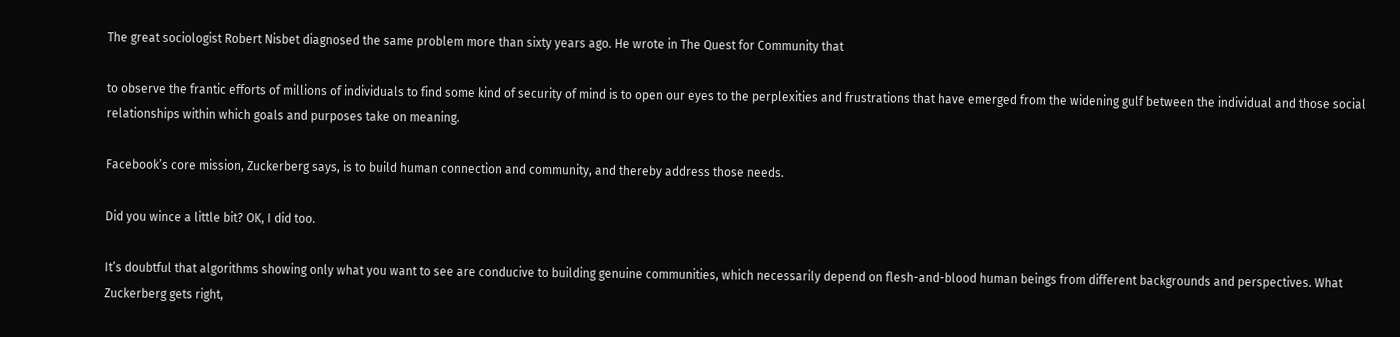The great sociologist Robert Nisbet diagnosed the same problem more than sixty years ago. He wrote in The Quest for Community that

to observe the frantic efforts of millions of individuals to find some kind of security of mind is to open our eyes to the perplexities and frustrations that have emerged from the widening gulf between the individual and those social relationships within which goals and purposes take on meaning.

Facebook’s core mission, Zuckerberg says, is to build human connection and community, and thereby address those needs.

Did you wince a little bit? OK, I did too.

It’s doubtful that algorithms showing only what you want to see are conducive to building genuine communities, which necessarily depend on flesh-and-blood human beings from different backgrounds and perspectives. What Zuckerberg gets right,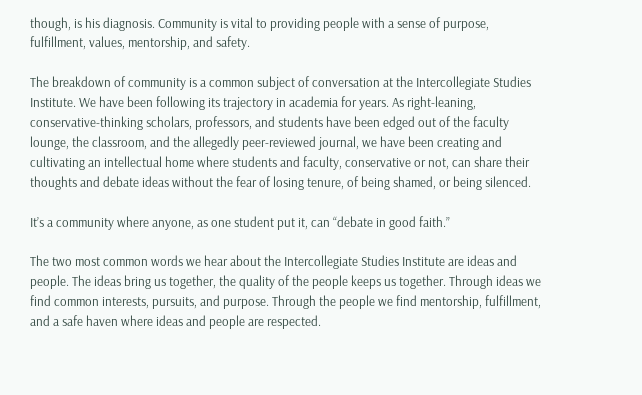though, is his diagnosis. Community is vital to providing people with a sense of purpose, fulfillment, values, mentorship, and safety.

The breakdown of community is a common subject of conversation at the Intercollegiate Studies Institute. We have been following its trajectory in academia for years. As right-leaning, conservative-thinking scholars, professors, and students have been edged out of the faculty lounge, the classroom, and the allegedly peer-reviewed journal, we have been creating and cultivating an intellectual home where students and faculty, conservative or not, can share their thoughts and debate ideas without the fear of losing tenure, of being shamed, or being silenced.

It’s a community where anyone, as one student put it, can “debate in good faith.”

The two most common words we hear about the Intercollegiate Studies Institute are ideas and people. The ideas bring us together, the quality of the people keeps us together. Through ideas we find common interests, pursuits, and purpose. Through the people we find mentorship, fulfillment, and a safe haven where ideas and people are respected.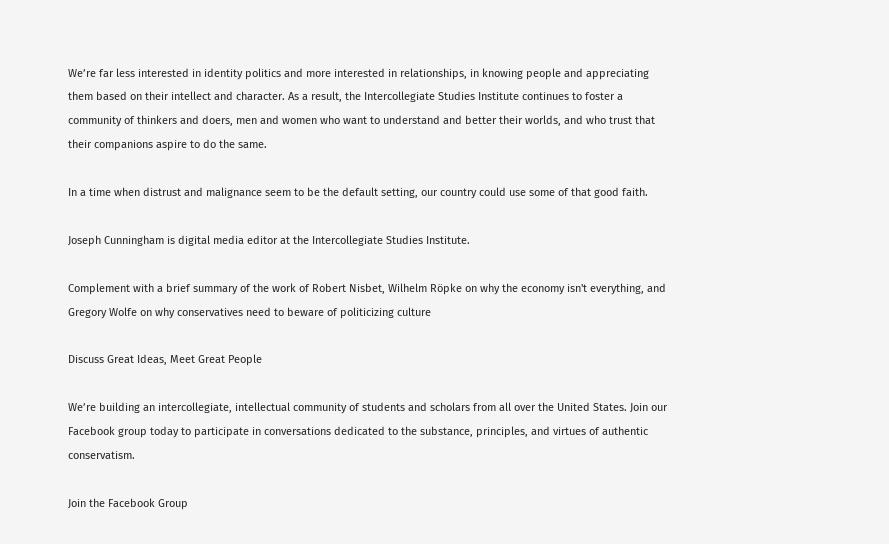We’re far less interested in identity politics and more interested in relationships, in knowing people and appreciating them based on their intellect and character. As a result, the Intercollegiate Studies Institute continues to foster a community of thinkers and doers, men and women who want to understand and better their worlds, and who trust that their companions aspire to do the same.

In a time when distrust and malignance seem to be the default setting, our country could use some of that good faith.

Joseph Cunningham is digital media editor at the Intercollegiate Studies Institute.

Complement with a brief summary of the work of Robert Nisbet, Wilhelm Röpke on why the economy isn't everything, and Gregory Wolfe on why conservatives need to beware of politicizing culture

Discuss Great Ideas, Meet Great People

We’re building an intercollegiate, intellectual community of students and scholars from all over the United States. Join our Facebook group today to participate in conversations dedicated to the substance, principles, and virtues of authentic conservatism.

Join the Facebook Group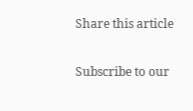Share this article

Subscribe to our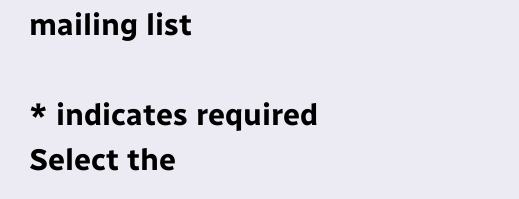mailing list

* indicates required
Select the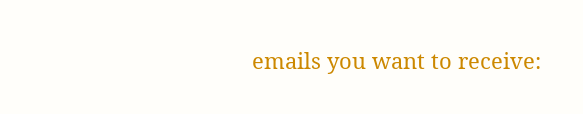emails you want to receive: